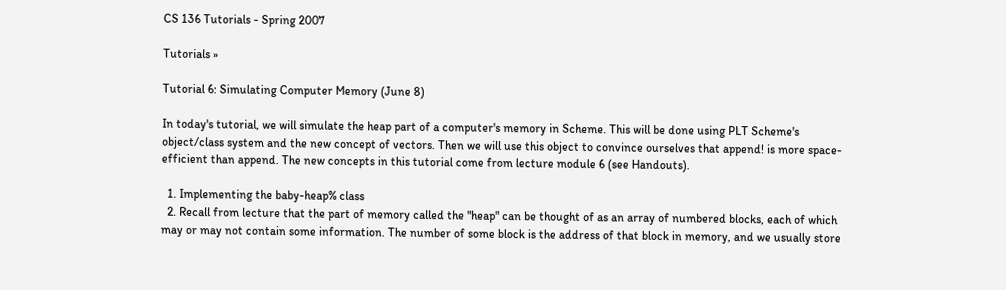CS 136 Tutorials - Spring 2007

Tutorials »

Tutorial 6: Simulating Computer Memory (June 8)

In today's tutorial, we will simulate the heap part of a computer's memory in Scheme. This will be done using PLT Scheme's object/class system and the new concept of vectors. Then we will use this object to convince ourselves that append! is more space-efficient than append. The new concepts in this tutorial come from lecture module 6 (see Handouts).

  1. Implementing the baby-heap% class
  2. Recall from lecture that the part of memory called the "heap" can be thought of as an array of numbered blocks, each of which may or may not contain some information. The number of some block is the address of that block in memory, and we usually store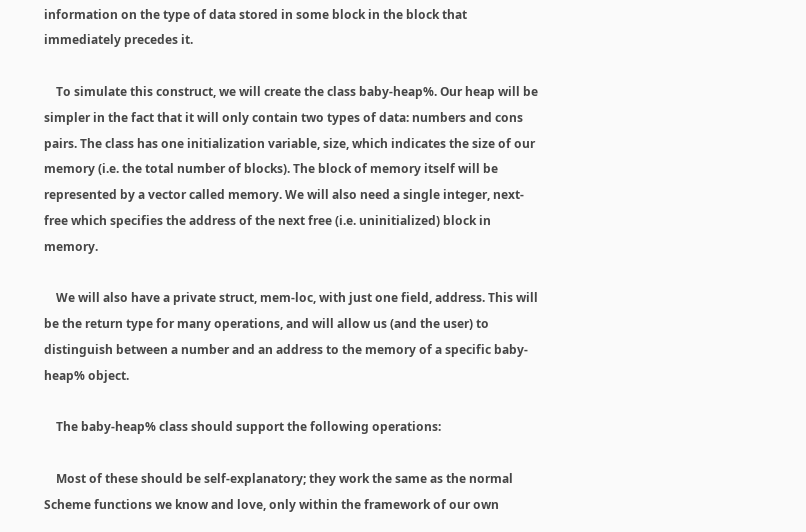information on the type of data stored in some block in the block that immediately precedes it.

    To simulate this construct, we will create the class baby-heap%. Our heap will be simpler in the fact that it will only contain two types of data: numbers and cons pairs. The class has one initialization variable, size, which indicates the size of our memory (i.e. the total number of blocks). The block of memory itself will be represented by a vector called memory. We will also need a single integer, next-free which specifies the address of the next free (i.e. uninitialized) block in memory.

    We will also have a private struct, mem-loc, with just one field, address. This will be the return type for many operations, and will allow us (and the user) to distinguish between a number and an address to the memory of a specific baby-heap% object.

    The baby-heap% class should support the following operations:

    Most of these should be self-explanatory; they work the same as the normal Scheme functions we know and love, only within the framework of our own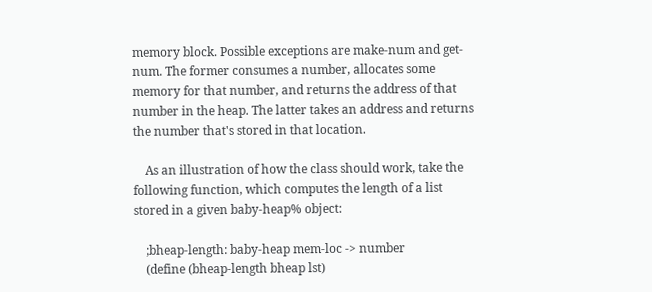memory block. Possible exceptions are make-num and get-num. The former consumes a number, allocates some memory for that number, and returns the address of that number in the heap. The latter takes an address and returns the number that's stored in that location.

    As an illustration of how the class should work, take the following function, which computes the length of a list stored in a given baby-heap% object:

    ;bheap-length: baby-heap mem-loc -> number
    (define (bheap-length bheap lst)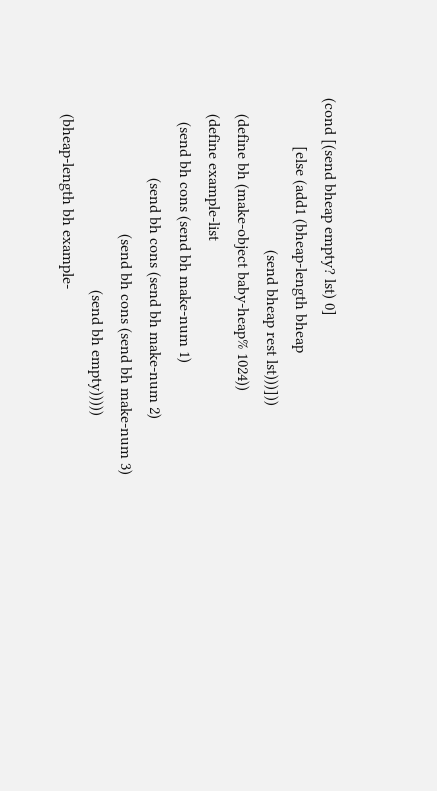(cond [(send bheap empty? lst) 0]
            [else (add1 (bheap-length bheap
                                      (send bheap rest lst)))]))
    (define bh (make-object baby-heap% 1024))
    (define example-list
      (send bh cons (send bh make-num 1)
                    (send bh cons (send bh make-num 2)
                                  (send bh cons (send bh make-num 3)
                                                (send bh empty)))))
    (bheap-length bh example-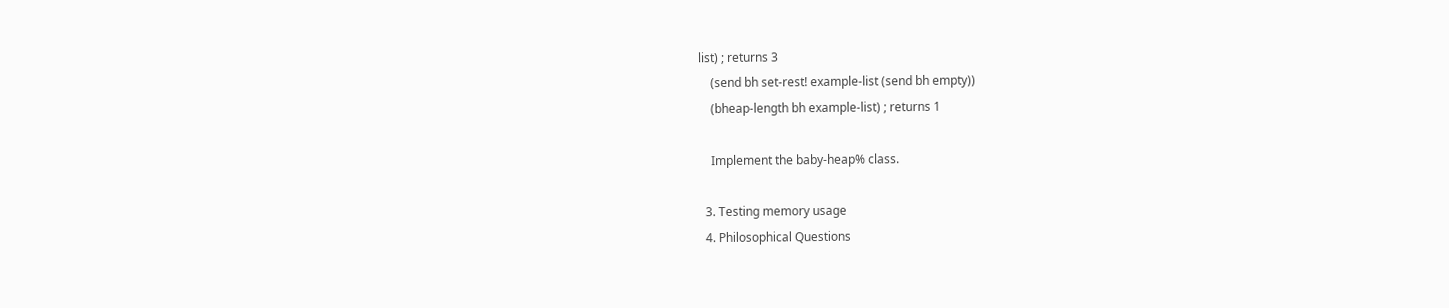list) ; returns 3
    (send bh set-rest! example-list (send bh empty))
    (bheap-length bh example-list) ; returns 1

    Implement the baby-heap% class.

  3. Testing memory usage
  4. Philosophical Questions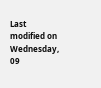Last modified on Wednesday, 09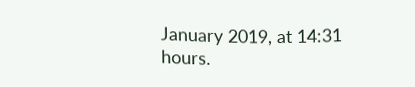January 2019, at 14:31 hours.